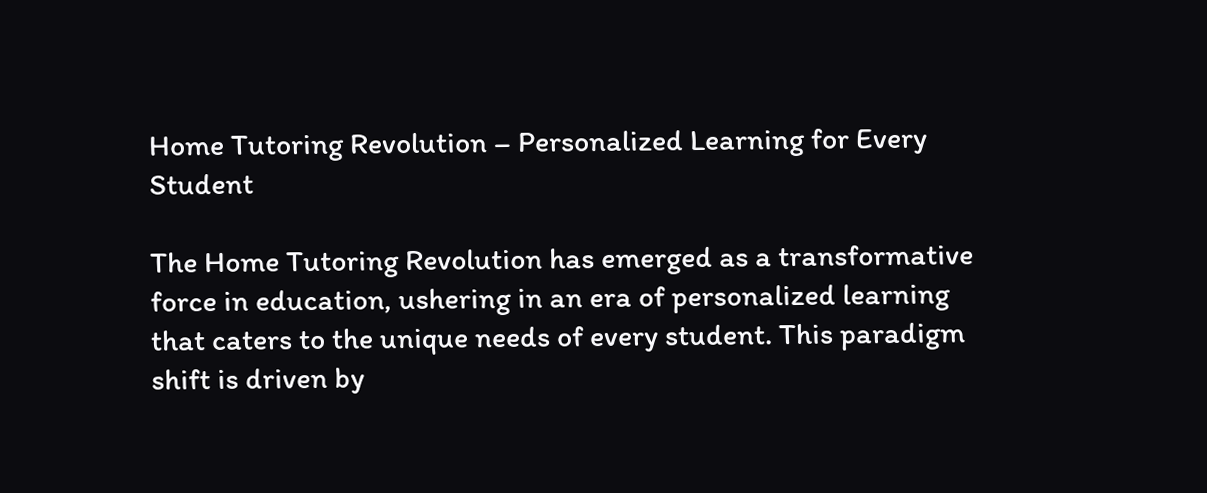Home Tutoring Revolution – Personalized Learning for Every Student

The Home Tutoring Revolution has emerged as a transformative force in education, ushering in an era of personalized learning that caters to the unique needs of every student. This paradigm shift is driven by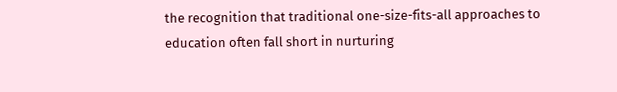the recognition that traditional one-size-fits-all approaches to education often fall short in nurturing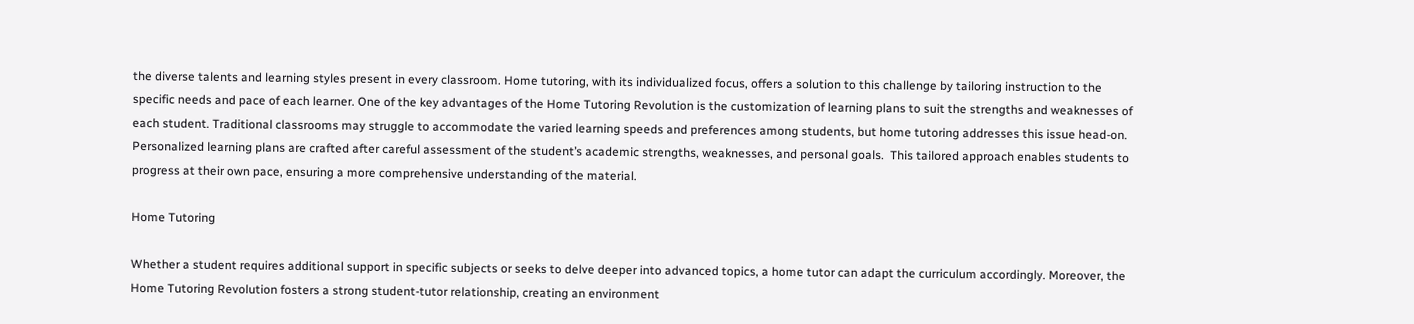the diverse talents and learning styles present in every classroom. Home tutoring, with its individualized focus, offers a solution to this challenge by tailoring instruction to the specific needs and pace of each learner. One of the key advantages of the Home Tutoring Revolution is the customization of learning plans to suit the strengths and weaknesses of each student. Traditional classrooms may struggle to accommodate the varied learning speeds and preferences among students, but home tutoring addresses this issue head-on. Personalized learning plans are crafted after careful assessment of the student’s academic strengths, weaknesses, and personal goals.  This tailored approach enables students to progress at their own pace, ensuring a more comprehensive understanding of the material.

Home Tutoring

Whether a student requires additional support in specific subjects or seeks to delve deeper into advanced topics, a home tutor can adapt the curriculum accordingly. Moreover, the Home Tutoring Revolution fosters a strong student-tutor relationship, creating an environment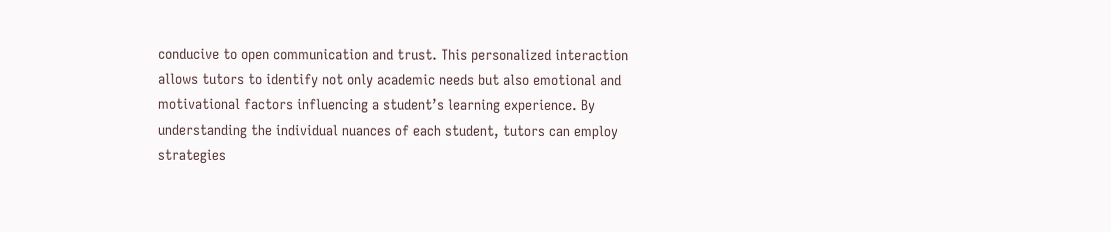conducive to open communication and trust. This personalized interaction allows tutors to identify not only academic needs but also emotional and motivational factors influencing a student’s learning experience. By understanding the individual nuances of each student, tutors can employ strategies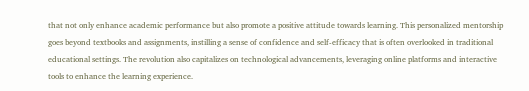that not only enhance academic performance but also promote a positive attitude towards learning. This personalized mentorship goes beyond textbooks and assignments, instilling a sense of confidence and self-efficacy that is often overlooked in traditional educational settings. The revolution also capitalizes on technological advancements, leveraging online platforms and interactive tools to enhance the learning experience.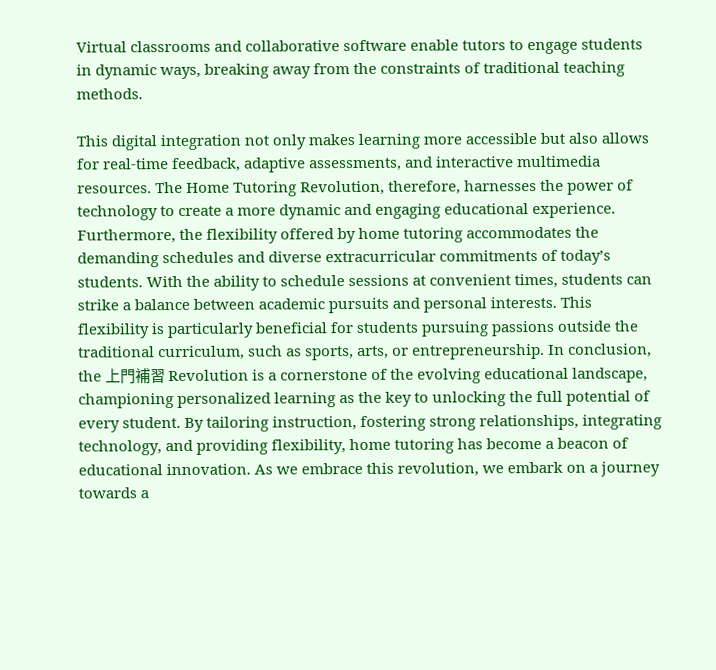Virtual classrooms and collaborative software enable tutors to engage students in dynamic ways, breaking away from the constraints of traditional teaching methods.

This digital integration not only makes learning more accessible but also allows for real-time feedback, adaptive assessments, and interactive multimedia resources. The Home Tutoring Revolution, therefore, harnesses the power of technology to create a more dynamic and engaging educational experience. Furthermore, the flexibility offered by home tutoring accommodates the demanding schedules and diverse extracurricular commitments of today’s students. With the ability to schedule sessions at convenient times, students can strike a balance between academic pursuits and personal interests. This flexibility is particularly beneficial for students pursuing passions outside the traditional curriculum, such as sports, arts, or entrepreneurship. In conclusion, the 上門補習 Revolution is a cornerstone of the evolving educational landscape, championing personalized learning as the key to unlocking the full potential of every student. By tailoring instruction, fostering strong relationships, integrating technology, and providing flexibility, home tutoring has become a beacon of educational innovation. As we embrace this revolution, we embark on a journey towards a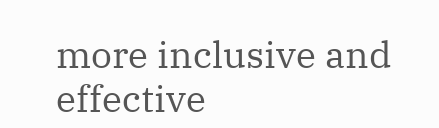more inclusive and effective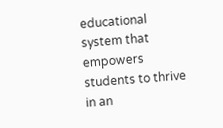educational system that empowers students to thrive in an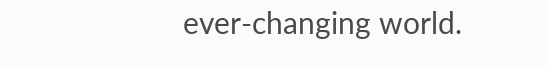ever-changing world.